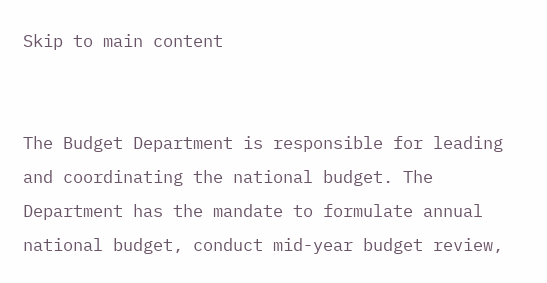Skip to main content


The Budget Department is responsible for leading and coordinating the national budget. The Department has the mandate to formulate annual national budget, conduct mid-year budget review,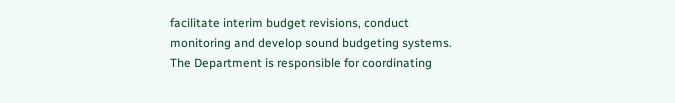facilitate interim budget revisions, conduct monitoring and develop sound budgeting systems.
The Department is responsible for coordinating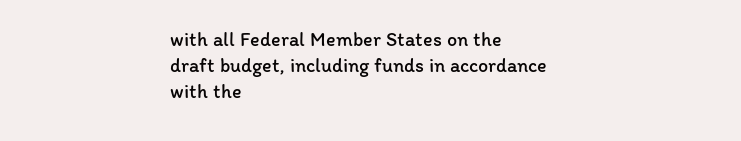with all Federal Member States on the draft budget, including funds in accordance with the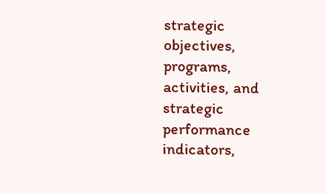strategic objectives, programs, activities, and strategic performance indicators,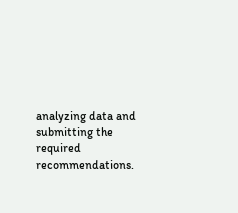analyzing data and submitting the required recommendations.